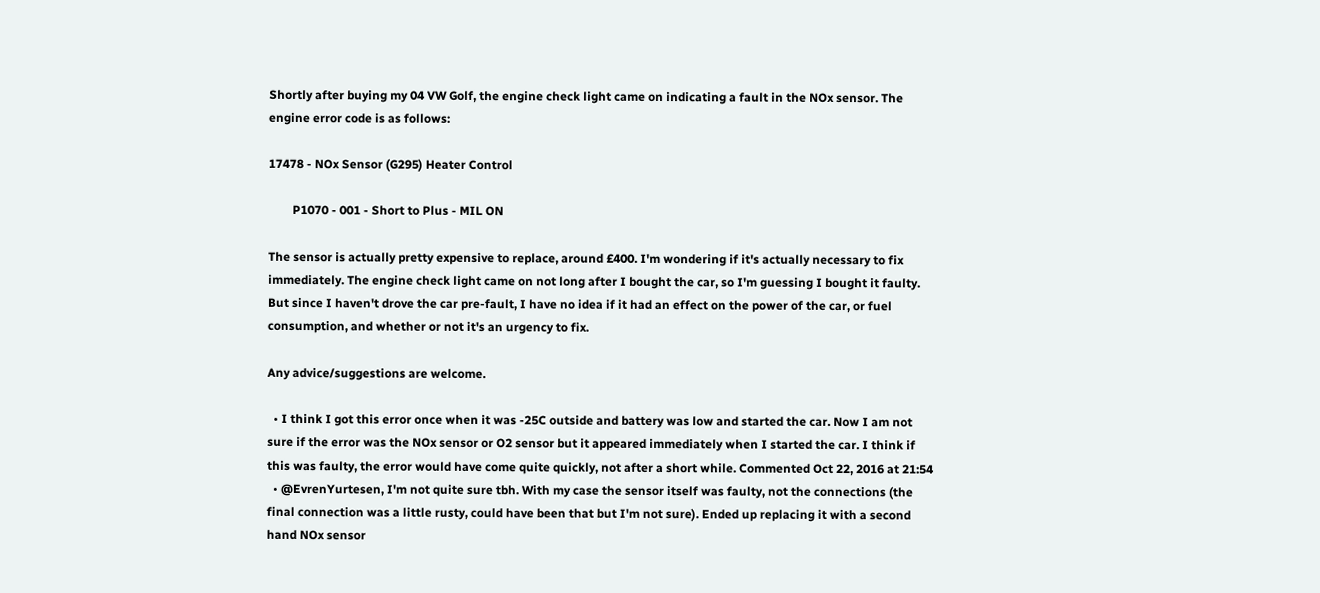Shortly after buying my 04 VW Golf, the engine check light came on indicating a fault in the NOx sensor. The engine error code is as follows:

17478 - NOx Sensor (G295) Heater Control

        P1070 - 001 - Short to Plus - MIL ON

The sensor is actually pretty expensive to replace, around £400. I'm wondering if it's actually necessary to fix immediately. The engine check light came on not long after I bought the car, so I'm guessing I bought it faulty. But since I haven't drove the car pre-fault, I have no idea if it had an effect on the power of the car, or fuel consumption, and whether or not it's an urgency to fix.

Any advice/suggestions are welcome.

  • I think I got this error once when it was -25C outside and battery was low and started the car. Now I am not sure if the error was the NOx sensor or O2 sensor but it appeared immediately when I started the car. I think if this was faulty, the error would have come quite quickly, not after a short while. Commented Oct 22, 2016 at 21:54
  • @EvrenYurtesen, I'm not quite sure tbh. With my case the sensor itself was faulty, not the connections (the final connection was a little rusty, could have been that but I'm not sure). Ended up replacing it with a second hand NOx sensor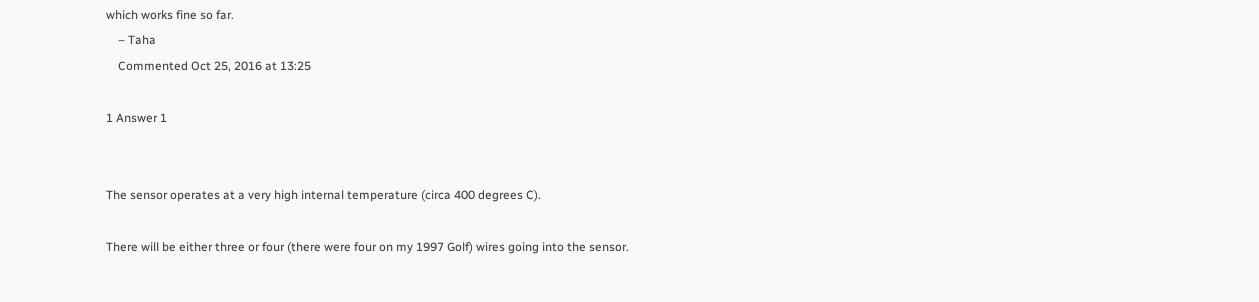which works fine so far.
    – Taha
    Commented Oct 25, 2016 at 13:25

1 Answer 1


The sensor operates at a very high internal temperature (circa 400 degrees C).

There will be either three or four (there were four on my 1997 Golf) wires going into the sensor.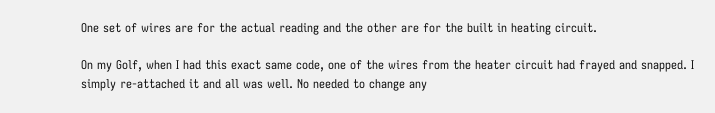One set of wires are for the actual reading and the other are for the built in heating circuit.

On my Golf, when I had this exact same code, one of the wires from the heater circuit had frayed and snapped. I simply re-attached it and all was well. No needed to change any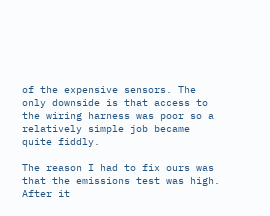of the expensive sensors. The only downside is that access to the wiring harness was poor so a relatively simple job became quite fiddly.

The reason I had to fix ours was that the emissions test was high. After it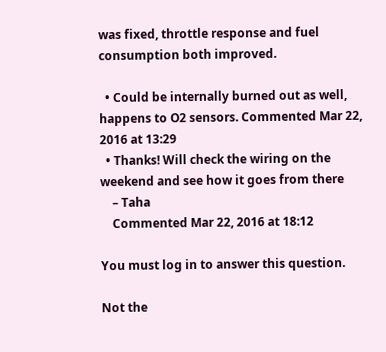was fixed, throttle response and fuel consumption both improved.

  • Could be internally burned out as well, happens to O2 sensors. Commented Mar 22, 2016 at 13:29
  • Thanks! Will check the wiring on the weekend and see how it goes from there
    – Taha
    Commented Mar 22, 2016 at 18:12

You must log in to answer this question.

Not the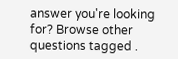answer you're looking for? Browse other questions tagged .